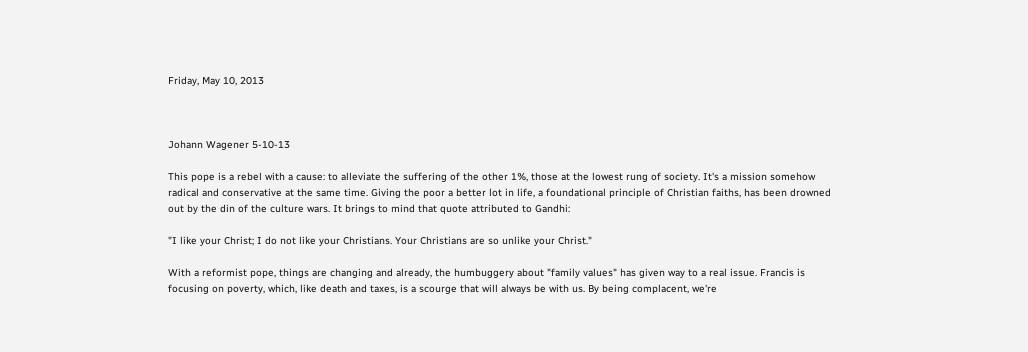Friday, May 10, 2013



Johann Wagener 5-10-13

This pope is a rebel with a cause: to alleviate the suffering of the other 1%, those at the lowest rung of society. It's a mission somehow radical and conservative at the same time. Giving the poor a better lot in life, a foundational principle of Christian faiths, has been drowned out by the din of the culture wars. It brings to mind that quote attributed to Gandhi:

"I like your Christ; I do not like your Christians. Your Christians are so unlike your Christ."

With a reformist pope, things are changing and already, the humbuggery about "family values" has given way to a real issue. Francis is focusing on poverty, which, like death and taxes, is a scourge that will always be with us. By being complacent, we're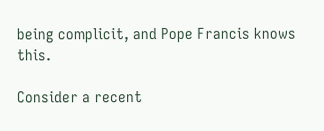being complicit, and Pope Francis knows this.

Consider a recent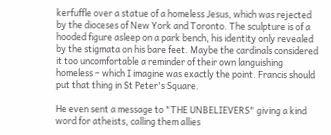kerfuffle over a statue of a homeless Jesus, which was rejected by the dioceses of New York and Toronto. The sculpture is of a hooded figure asleep on a park bench, his identity only revealed by the stigmata on his bare feet. Maybe the cardinals considered it too uncomfortable a reminder of their own languishing homeless – which I imagine was exactly the point. Francis should put that thing in St Peter's Square.

He even sent a message to "THE UNBELIEVERS" giving a kind word for atheists, calling them allies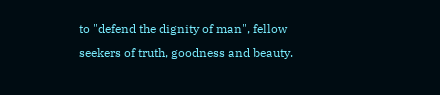to "defend the dignity of man", fellow seekers of truth, goodness and beauty.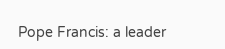Pope Francis: a leader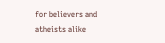for believers and atheists alike